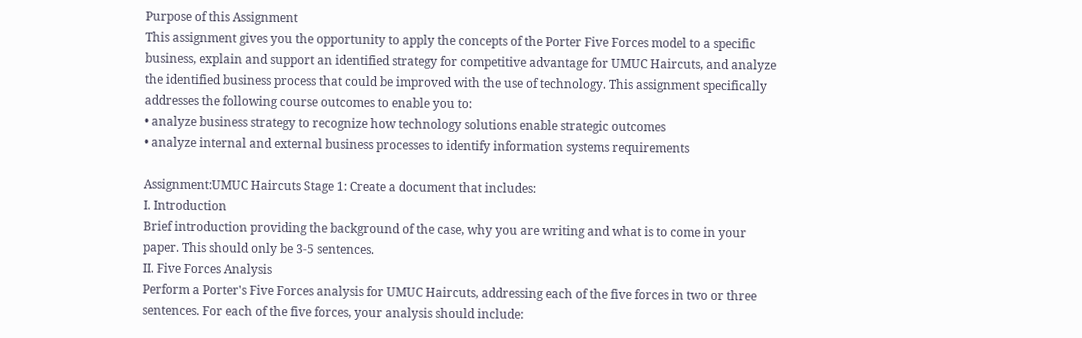Purpose of this Assignment
This assignment gives you the opportunity to apply the concepts of the Porter Five Forces model to a specific business, explain and support an identified strategy for competitive advantage for UMUC Haircuts, and analyze the identified business process that could be improved with the use of technology. This assignment specifically addresses the following course outcomes to enable you to:
• analyze business strategy to recognize how technology solutions enable strategic outcomes
• analyze internal and external business processes to identify information systems requirements

Assignment:UMUC Haircuts Stage 1: Create a document that includes:
I. Introduction
Brief introduction providing the background of the case, why you are writing and what is to come in your paper. This should only be 3-5 sentences.
II. Five Forces Analysis
Perform a Porter's Five Forces analysis for UMUC Haircuts, addressing each of the five forces in two or three sentences. For each of the five forces, your analysis should include: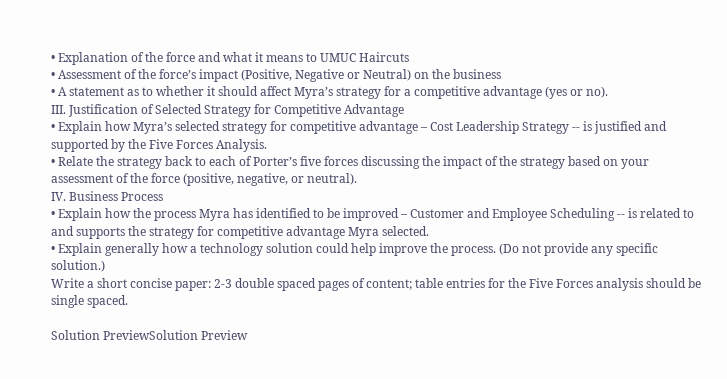• Explanation of the force and what it means to UMUC Haircuts
• Assessment of the force’s impact (Positive, Negative or Neutral) on the business
• A statement as to whether it should affect Myra’s strategy for a competitive advantage (yes or no).
III. Justification of Selected Strategy for Competitive Advantage
• Explain how Myra’s selected strategy for competitive advantage – Cost Leadership Strategy -- is justified and supported by the Five Forces Analysis.
• Relate the strategy back to each of Porter’s five forces discussing the impact of the strategy based on your assessment of the force (positive, negative, or neutral).
IV. Business Process
• Explain how the process Myra has identified to be improved – Customer and Employee Scheduling -- is related to and supports the strategy for competitive advantage Myra selected.
• Explain generally how a technology solution could help improve the process. (Do not provide any specific solution.)
Write a short concise paper: 2-3 double spaced pages of content; table entries for the Five Forces analysis should be single spaced.

Solution PreviewSolution Preview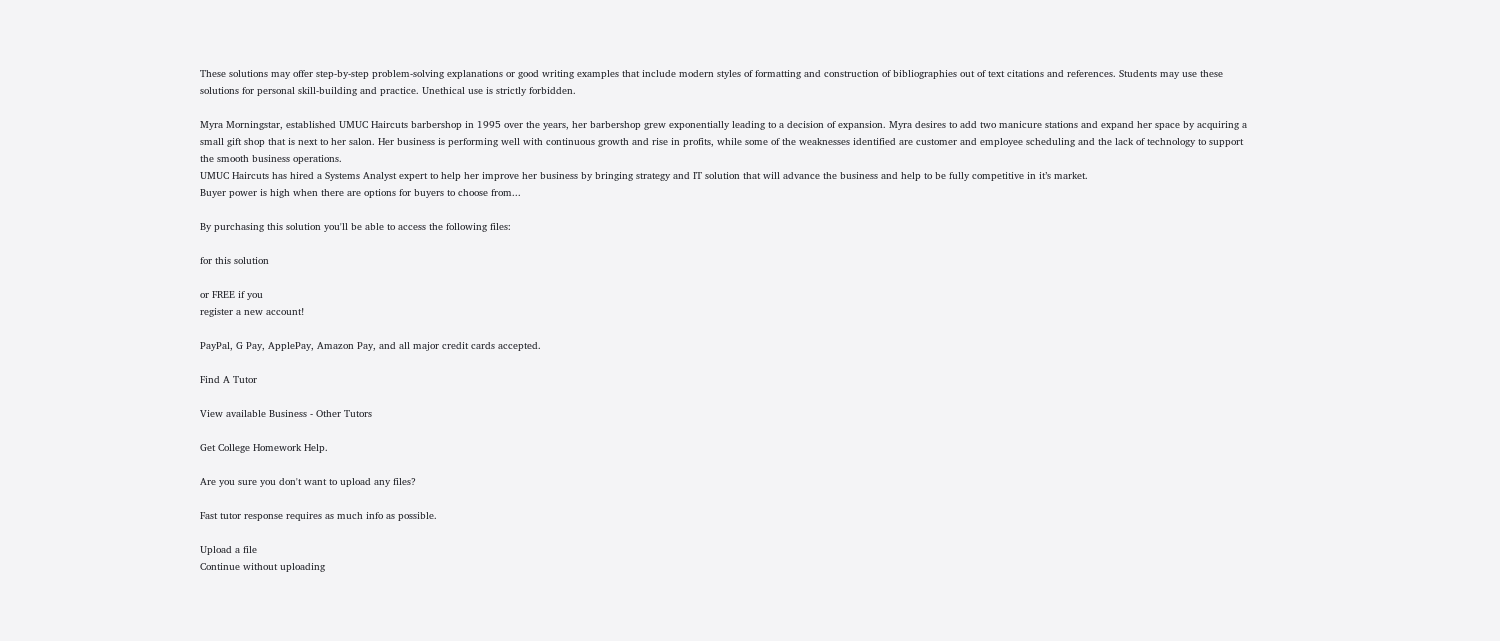These solutions may offer step-by-step problem-solving explanations or good writing examples that include modern styles of formatting and construction of bibliographies out of text citations and references. Students may use these solutions for personal skill-building and practice. Unethical use is strictly forbidden.

Myra Morningstar, established UMUC Haircuts barbershop in 1995 over the years, her barbershop grew exponentially leading to a decision of expansion. Myra desires to add two manicure stations and expand her space by acquiring a small gift shop that is next to her salon. Her business is performing well with continuous growth and rise in profits, while some of the weaknesses identified are customer and employee scheduling and the lack of technology to support the smooth business operations.
UMUC Haircuts has hired a Systems Analyst expert to help her improve her business by bringing strategy and IT solution that will advance the business and help to be fully competitive in it’s market.
Buyer power is high when there are options for buyers to choose from...

By purchasing this solution you'll be able to access the following files:

for this solution

or FREE if you
register a new account!

PayPal, G Pay, ApplePay, Amazon Pay, and all major credit cards accepted.

Find A Tutor

View available Business - Other Tutors

Get College Homework Help.

Are you sure you don't want to upload any files?

Fast tutor response requires as much info as possible.

Upload a file
Continue without uploading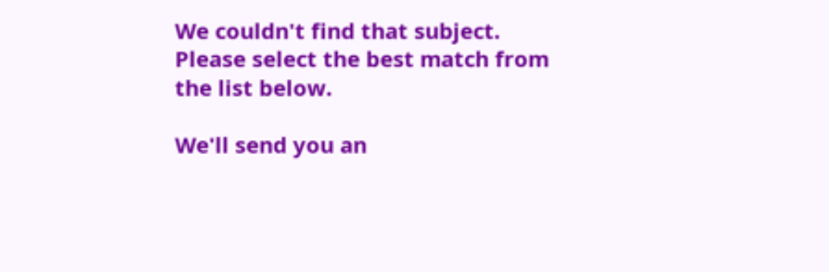We couldn't find that subject.
Please select the best match from the list below.

We'll send you an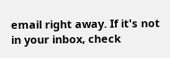email right away. If it's not in your inbox, check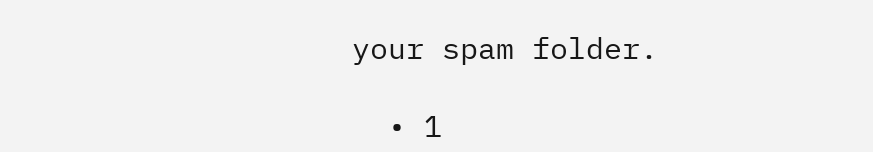your spam folder.

  • 1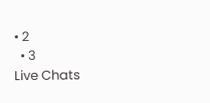• 2
  • 3
Live Chats